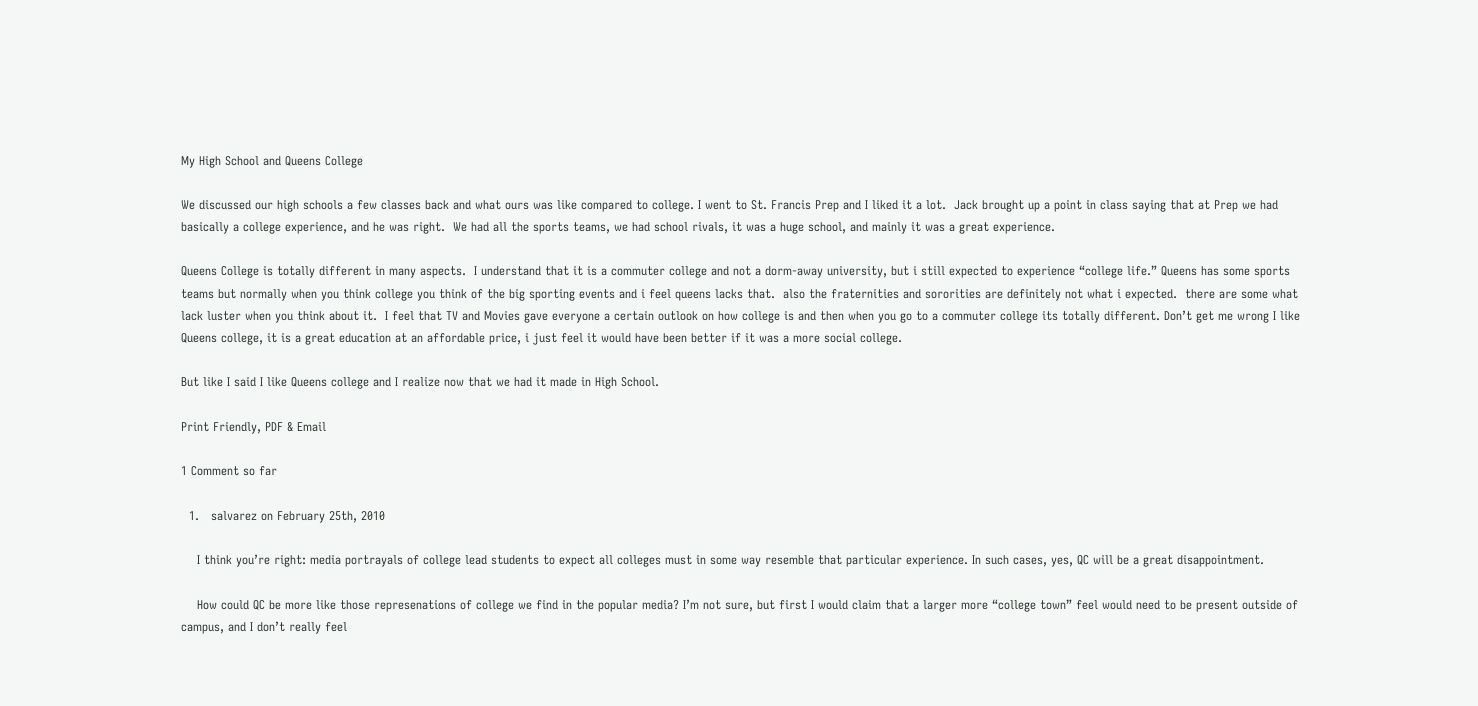My High School and Queens College

We discussed our high schools a few classes back and what ours was like compared to college. I went to St. Francis Prep and I liked it a lot.  Jack brought up a point in class saying that at Prep we had basically a college experience, and he was right.  We had all the sports teams, we had school rivals, it was a huge school, and mainly it was a great experience.

Queens College is totally different in many aspects.  I understand that it is a commuter college and not a dorm-away university, but i still expected to experience “college life.” Queens has some sports teams but normally when you think college you think of the big sporting events and i feel queens lacks that.  also the fraternities and sororities are definitely not what i expected.  there are some what lack luster when you think about it.  I feel that TV and Movies gave everyone a certain outlook on how college is and then when you go to a commuter college its totally different. Don’t get me wrong I like Queens college, it is a great education at an affordable price, i just feel it would have been better if it was a more social college.

But like I said I like Queens college and I realize now that we had it made in High School.

Print Friendly, PDF & Email

1 Comment so far

  1.   salvarez on February 25th, 2010

    I think you’re right: media portrayals of college lead students to expect all colleges must in some way resemble that particular experience. In such cases, yes, QC will be a great disappointment.

    How could QC be more like those represenations of college we find in the popular media? I’m not sure, but first I would claim that a larger more “college town” feel would need to be present outside of campus, and I don’t really feel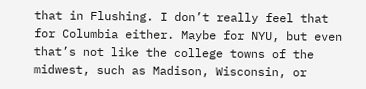that in Flushing. I don’t really feel that for Columbia either. Maybe for NYU, but even that’s not like the college towns of the midwest, such as Madison, Wisconsin, or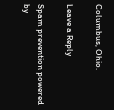Columbus, Ohio.

Leave a Reply

Spam prevention powered by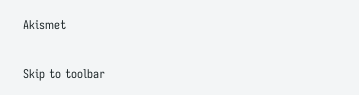Akismet

Skip to toolbar